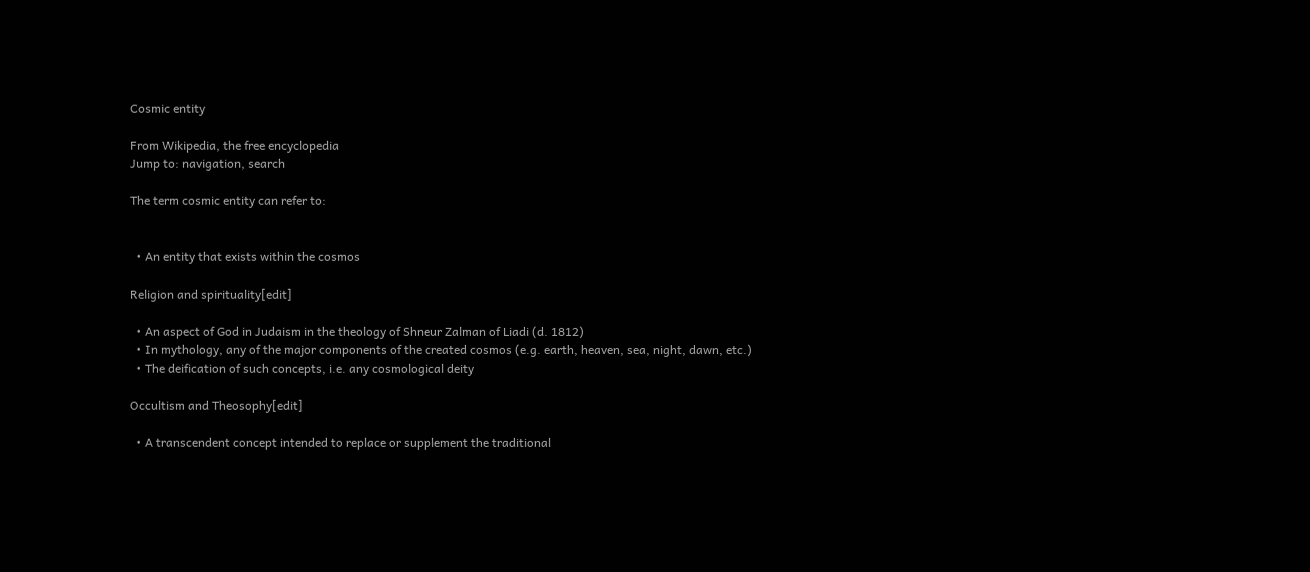Cosmic entity

From Wikipedia, the free encyclopedia
Jump to: navigation, search

The term cosmic entity can refer to:


  • An entity that exists within the cosmos

Religion and spirituality[edit]

  • An aspect of God in Judaism in the theology of Shneur Zalman of Liadi (d. 1812)
  • In mythology, any of the major components of the created cosmos (e.g. earth, heaven, sea, night, dawn, etc.)
  • The deification of such concepts, i.e. any cosmological deity

Occultism and Theosophy[edit]

  • A transcendent concept intended to replace or supplement the traditional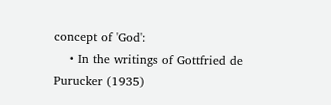concept of 'God':
    • In the writings of Gottfried de Purucker (1935)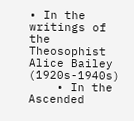• In the writings of the Theosophist Alice Bailey (1920s-1940s)
    • In the Ascended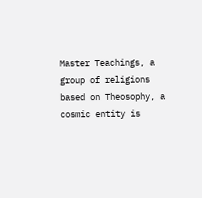Master Teachings, a group of religions based on Theosophy, a cosmic entity is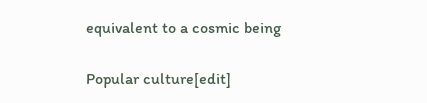equivalent to a cosmic being

Popular culture[edit]